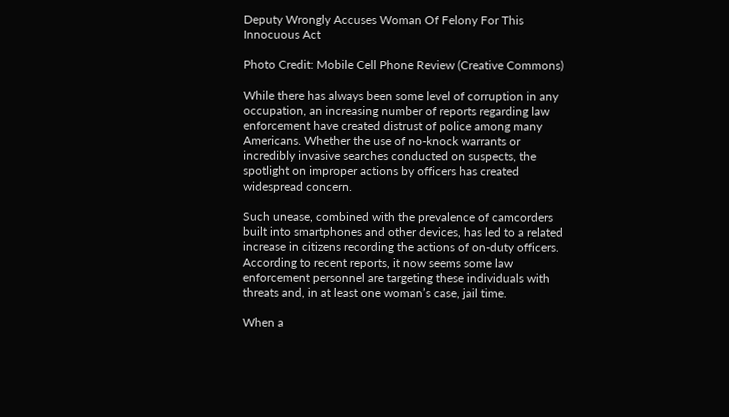Deputy Wrongly Accuses Woman Of Felony For This Innocuous Act

Photo Credit: Mobile Cell Phone Review (Creative Commons)

While there has always been some level of corruption in any occupation, an increasing number of reports regarding law enforcement have created distrust of police among many Americans. Whether the use of no-knock warrants or incredibly invasive searches conducted on suspects, the spotlight on improper actions by officers has created widespread concern.

Such unease, combined with the prevalence of camcorders built into smartphones and other devices, has led to a related increase in citizens recording the actions of on-duty officers. According to recent reports, it now seems some law enforcement personnel are targeting these individuals with threats and, in at least one woman’s case, jail time.

When a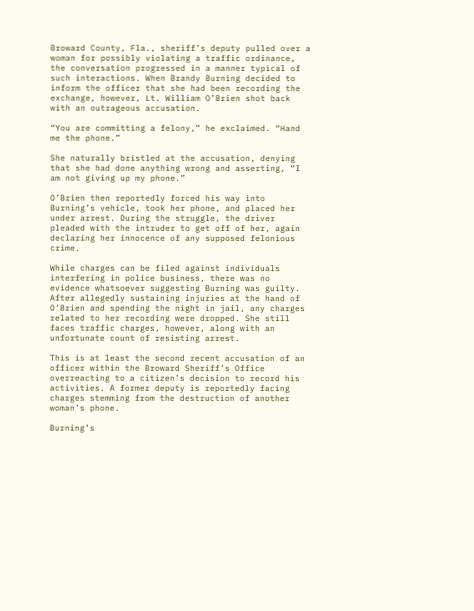Broward County, Fla., sheriff’s deputy pulled over a woman for possibly violating a traffic ordinance, the conversation progressed in a manner typical of such interactions. When Brandy Burning decided to inform the officer that she had been recording the exchange, however, Lt. William O’Brien shot back with an outrageous accusation.

“You are committing a felony,” he exclaimed. “Hand me the phone.”

She naturally bristled at the accusation, denying that she had done anything wrong and asserting, “I am not giving up my phone.”

O’Brien then reportedly forced his way into Burning’s vehicle, took her phone, and placed her under arrest. During the struggle, the driver pleaded with the intruder to get off of her, again declaring her innocence of any supposed felonious crime.

While charges can be filed against individuals interfering in police business, there was no evidence whatsoever suggesting Burning was guilty. After allegedly sustaining injuries at the hand of O’Brien and spending the night in jail, any charges related to her recording were dropped. She still faces traffic charges, however, along with an unfortunate count of resisting arrest.

This is at least the second recent accusation of an officer within the Broward Sheriff’s Office overreacting to a citizen’s decision to record his activities. A former deputy is reportedly facing charges stemming from the destruction of another woman’s phone.

Burning’s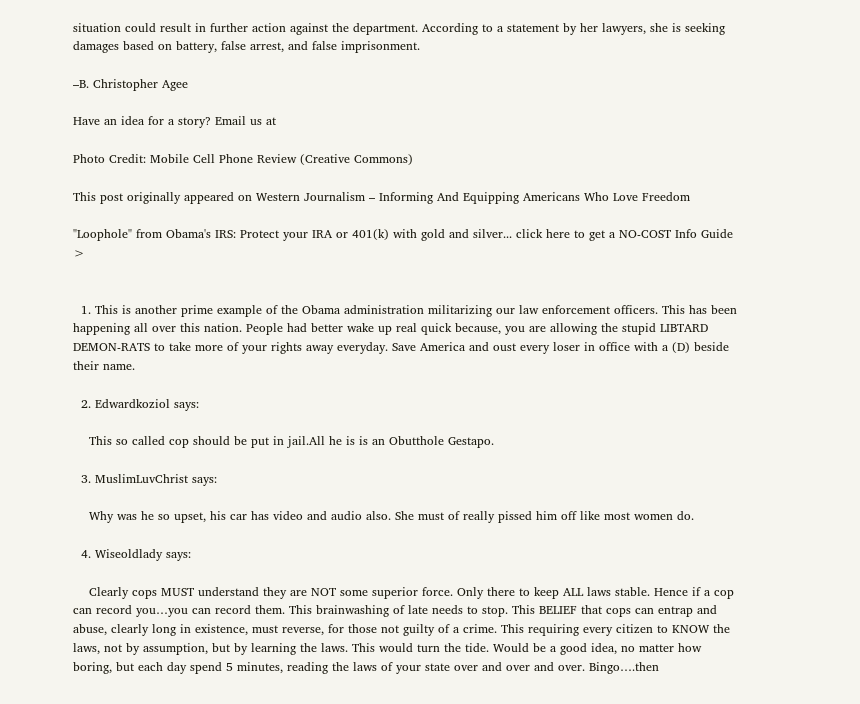situation could result in further action against the department. According to a statement by her lawyers, she is seeking damages based on battery, false arrest, and false imprisonment.

–B. Christopher Agee

Have an idea for a story? Email us at

Photo Credit: Mobile Cell Phone Review (Creative Commons)

This post originally appeared on Western Journalism – Informing And Equipping Americans Who Love Freedom

"Loophole" from Obama's IRS: Protect your IRA or 401(k) with gold and silver... click here to get a NO-COST Info Guide >


  1. This is another prime example of the Obama administration militarizing our law enforcement officers. This has been happening all over this nation. People had better wake up real quick because, you are allowing the stupid LIBTARD DEMON-RATS to take more of your rights away everyday. Save America and oust every loser in office with a (D) beside their name.

  2. Edwardkoziol says:

    This so called cop should be put in jail.All he is is an Obutthole Gestapo.

  3. MuslimLuvChrist says:

    Why was he so upset, his car has video and audio also. She must of really pissed him off like most women do.

  4. Wiseoldlady says:

    Clearly cops MUST understand they are NOT some superior force. Only there to keep ALL laws stable. Hence if a cop can record you…you can record them. This brainwashing of late needs to stop. This BELIEF that cops can entrap and abuse, clearly long in existence, must reverse, for those not guilty of a crime. This requiring every citizen to KNOW the laws, not by assumption, but by learning the laws. This would turn the tide. Would be a good idea, no matter how boring, but each day spend 5 minutes, reading the laws of your state over and over and over. Bingo….then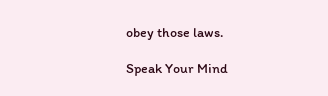obey those laws.

Speak Your Mind